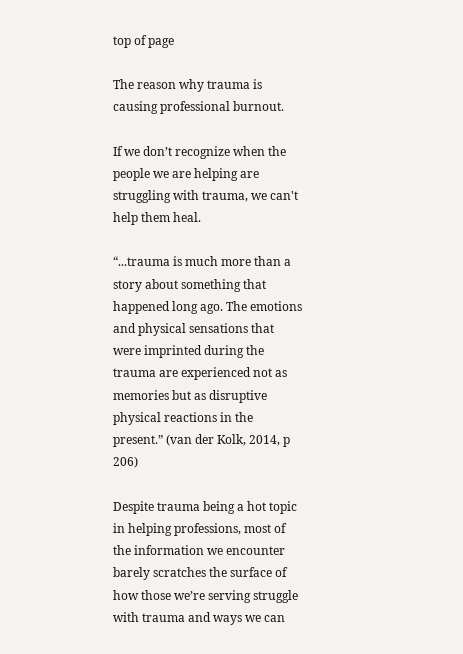top of page

The reason why trauma is causing professional burnout.

If we don’t recognize when the people we are helping are struggling with trauma, we can't help them heal.

“...trauma is much more than a story about something that happened long ago. The emotions and physical sensations that were imprinted during the trauma are experienced not as memories but as disruptive physical reactions in the present.” (van der Kolk, 2014, p 206)

Despite trauma being a hot topic in helping professions, most of the information we encounter barely scratches the surface of how those we’re serving struggle with trauma and ways we can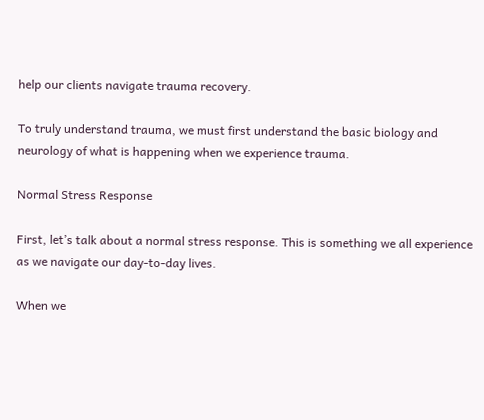help our clients navigate trauma recovery.

To truly understand trauma, we must first understand the basic biology and neurology of what is happening when we experience trauma.

Normal Stress Response

First, let’s talk about a normal stress response. This is something we all experience as we navigate our day-to-day lives.

When we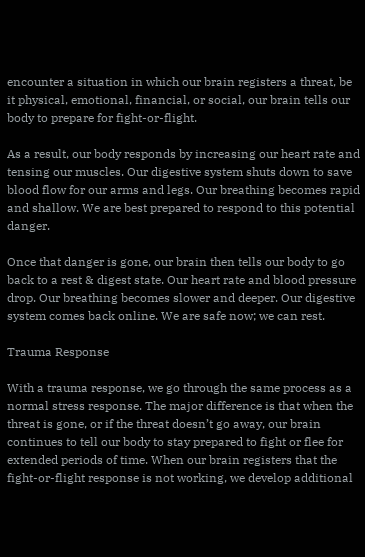encounter a situation in which our brain registers a threat, be it physical, emotional, financial, or social, our brain tells our body to prepare for fight-or-flight.

As a result, our body responds by increasing our heart rate and tensing our muscles. Our digestive system shuts down to save blood flow for our arms and legs. Our breathing becomes rapid and shallow. We are best prepared to respond to this potential danger.

Once that danger is gone, our brain then tells our body to go back to a rest & digest state. Our heart rate and blood pressure drop. Our breathing becomes slower and deeper. Our digestive system comes back online. We are safe now; we can rest.

Trauma Response

With a trauma response, we go through the same process as a normal stress response. The major difference is that when the threat is gone, or if the threat doesn’t go away, our brain continues to tell our body to stay prepared to fight or flee for extended periods of time. When our brain registers that the fight-or-flight response is not working, we develop additional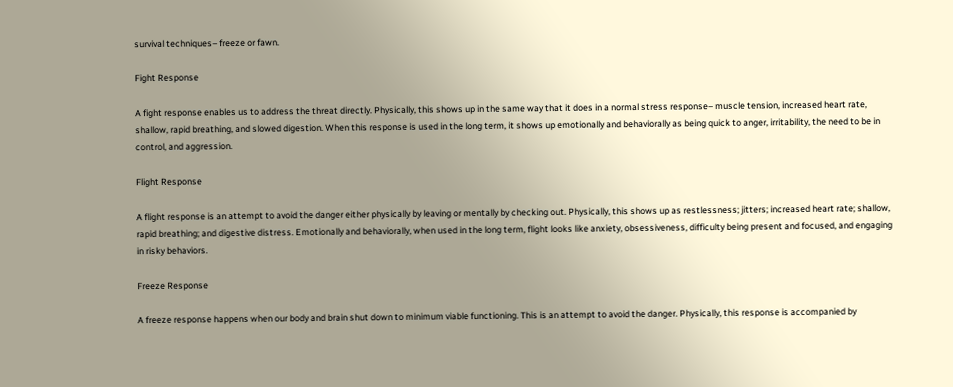survival techniques– freeze or fawn.

Fight Response

A fight response enables us to address the threat directly. Physically, this shows up in the same way that it does in a normal stress response– muscle tension, increased heart rate, shallow, rapid breathing, and slowed digestion. When this response is used in the long term, it shows up emotionally and behaviorally as being quick to anger, irritability, the need to be in control, and aggression.

Flight Response

A flight response is an attempt to avoid the danger either physically by leaving or mentally by checking out. Physically, this shows up as restlessness; jitters; increased heart rate; shallow, rapid breathing; and digestive distress. Emotionally and behaviorally, when used in the long term, flight looks like anxiety, obsessiveness, difficulty being present and focused, and engaging in risky behaviors.

Freeze Response

A freeze response happens when our body and brain shut down to minimum viable functioning. This is an attempt to avoid the danger. Physically, this response is accompanied by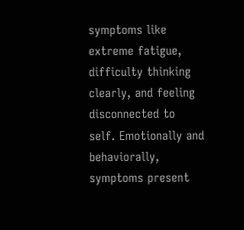symptoms like extreme fatigue, difficulty thinking clearly, and feeling disconnected to self. Emotionally and behaviorally, symptoms present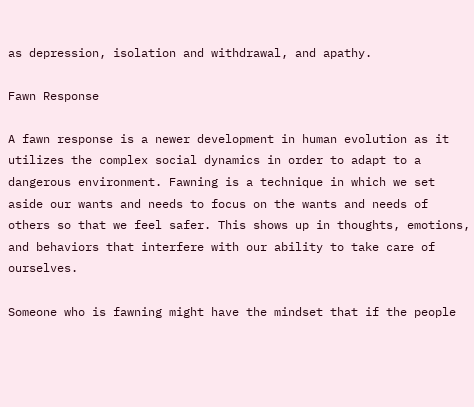as depression, isolation and withdrawal, and apathy.

Fawn Response

A fawn response is a newer development in human evolution as it utilizes the complex social dynamics in order to adapt to a dangerous environment. Fawning is a technique in which we set aside our wants and needs to focus on the wants and needs of others so that we feel safer. This shows up in thoughts, emotions, and behaviors that interfere with our ability to take care of ourselves.

Someone who is fawning might have the mindset that if the people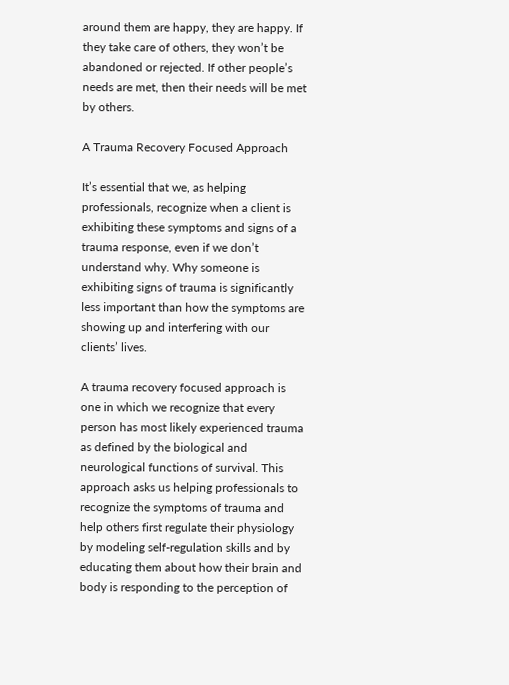around them are happy, they are happy. If they take care of others, they won’t be abandoned or rejected. If other people’s needs are met, then their needs will be met by others.

A Trauma Recovery Focused Approach

It’s essential that we, as helping professionals, recognize when a client is exhibiting these symptoms and signs of a trauma response, even if we don’t understand why. Why someone is exhibiting signs of trauma is significantly less important than how the symptoms are showing up and interfering with our clients’ lives.

A trauma recovery focused approach is one in which we recognize that every person has most likely experienced trauma as defined by the biological and neurological functions of survival. This approach asks us helping professionals to recognize the symptoms of trauma and help others first regulate their physiology by modeling self-regulation skills and by educating them about how their brain and body is responding to the perception of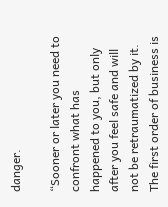danger.

“Sooner or later you need to confront what has happened to you, but only after you feel safe and will not be retraumatized by it. The first order of business is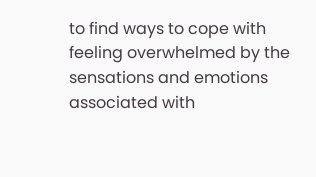to find ways to cope with feeling overwhelmed by the sensations and emotions associated with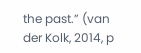the past.” (van der Kolk, 2014, p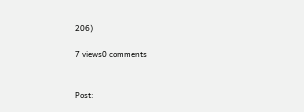206)

7 views0 comments


Post: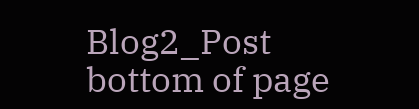Blog2_Post
bottom of page